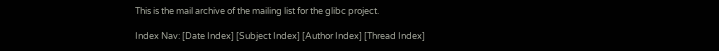This is the mail archive of the mailing list for the glibc project.

Index Nav: [Date Index] [Subject Index] [Author Index] [Thread Index]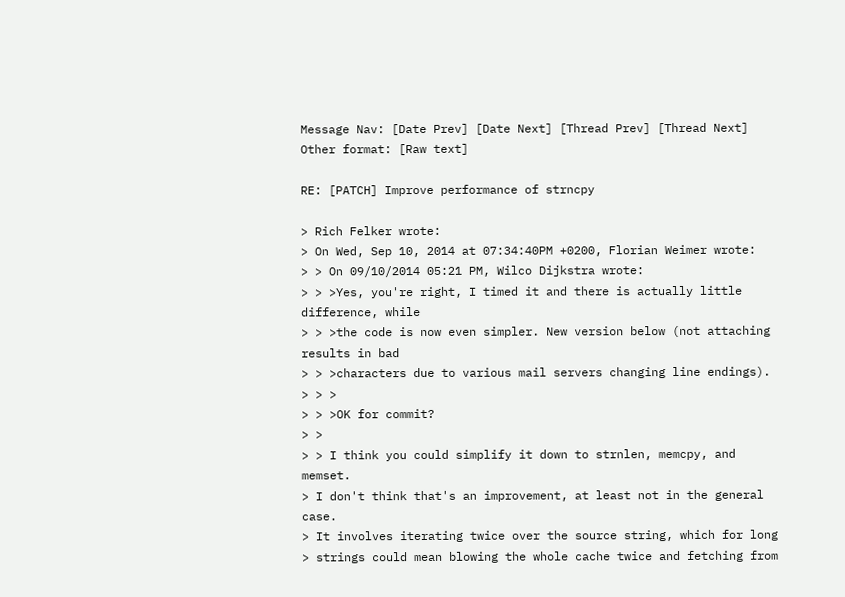Message Nav: [Date Prev] [Date Next] [Thread Prev] [Thread Next]
Other format: [Raw text]

RE: [PATCH] Improve performance of strncpy

> Rich Felker wrote:
> On Wed, Sep 10, 2014 at 07:34:40PM +0200, Florian Weimer wrote:
> > On 09/10/2014 05:21 PM, Wilco Dijkstra wrote:
> > >Yes, you're right, I timed it and there is actually little difference, while
> > >the code is now even simpler. New version below (not attaching results in bad
> > >characters due to various mail servers changing line endings).
> > >
> > >OK for commit?
> >
> > I think you could simplify it down to strnlen, memcpy, and memset.
> I don't think that's an improvement, at least not in the general case.
> It involves iterating twice over the source string, which for long
> strings could mean blowing the whole cache twice and fetching from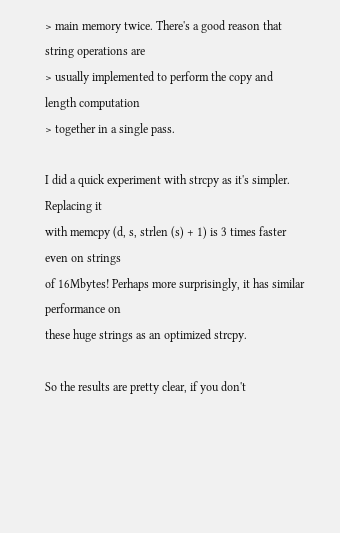> main memory twice. There's a good reason that string operations are
> usually implemented to perform the copy and length computation
> together in a single pass.

I did a quick experiment with strcpy as it's simpler. Replacing it
with memcpy (d, s, strlen (s) + 1) is 3 times faster even on strings
of 16Mbytes! Perhaps more surprisingly, it has similar performance on
these huge strings as an optimized strcpy.

So the results are pretty clear, if you don't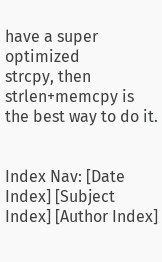have a super optimized
strcpy, then strlen+memcpy is the best way to do it.


Index Nav: [Date Index] [Subject Index] [Author Index]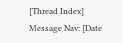[Thread Index]
Message Nav: [Date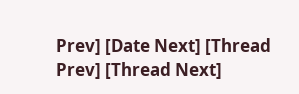Prev] [Date Next] [Thread Prev] [Thread Next]